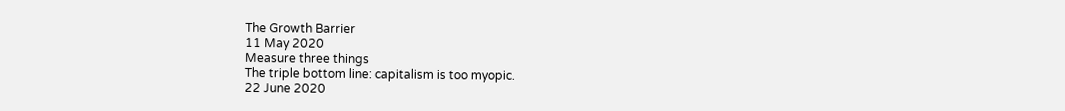The Growth Barrier
11 May 2020
Measure three things
The triple bottom line: capitalism is too myopic.
22 June 2020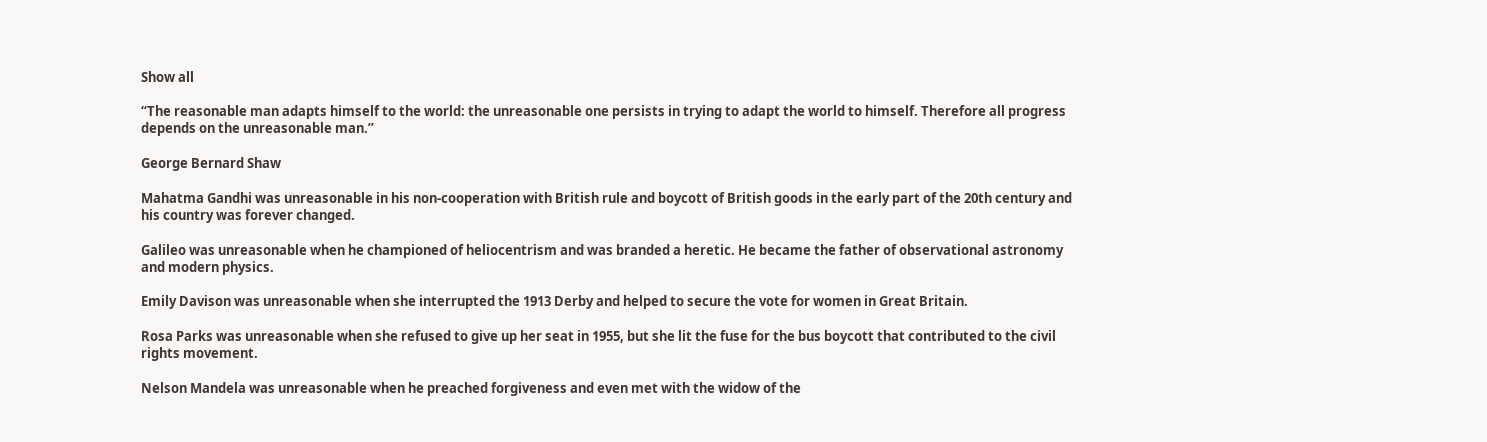Show all

“The reasonable man adapts himself to the world: the unreasonable one persists in trying to adapt the world to himself. Therefore all progress depends on the unreasonable man.”

George Bernard Shaw

Mahatma Gandhi was unreasonable in his non-cooperation with British rule and boycott of British goods in the early part of the 20th century and his country was forever changed.

Galileo was unreasonable when he championed of heliocentrism and was branded a heretic. He became the father of observational astronomy and modern physics.

Emily Davison was unreasonable when she interrupted the 1913 Derby and helped to secure the vote for women in Great Britain.

Rosa Parks was unreasonable when she refused to give up her seat in 1955, but she lit the fuse for the bus boycott that contributed to the civil rights movement.

Nelson Mandela was unreasonable when he preached forgiveness and even met with the widow of the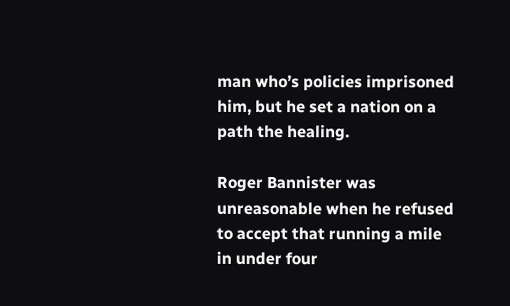man who’s policies imprisoned him, but he set a nation on a path the healing.

Roger Bannister was unreasonable when he refused to accept that running a mile in under four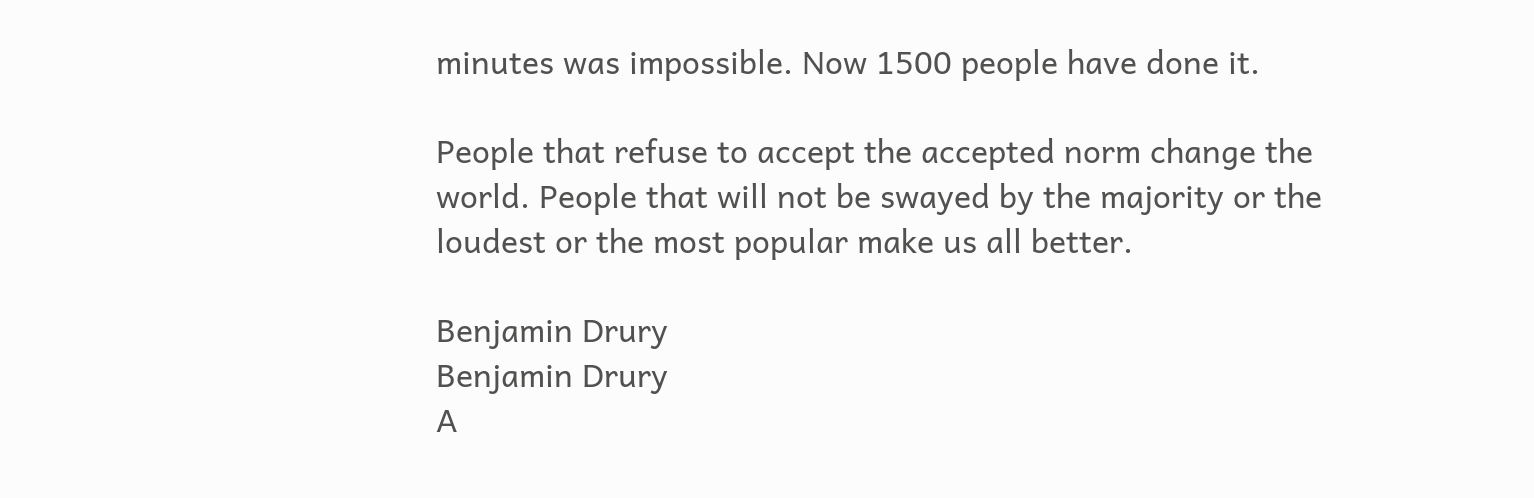minutes was impossible. Now 1500 people have done it.

People that refuse to accept the accepted norm change the world. People that will not be swayed by the majority or the loudest or the most popular make us all better.

Benjamin Drury
Benjamin Drury
A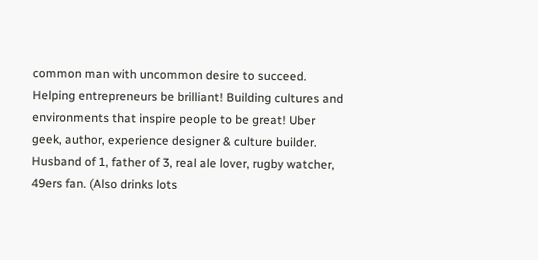common man with uncommon desire to succeed. Helping entrepreneurs be brilliant! Building cultures and environments that inspire people to be great! Uber geek, author, experience designer & culture builder. Husband of 1, father of 3, real ale lover, rugby watcher, 49ers fan. (Also drinks lots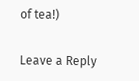of tea!)

Leave a Reply